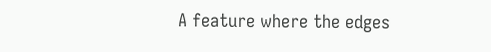A feature where the edges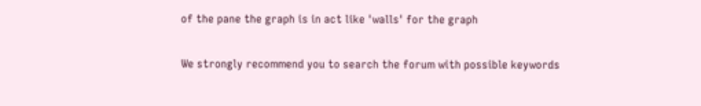of the pane the graph is in act like 'walls' for the graph

We strongly recommend you to search the forum with possible keywords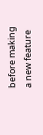before making a new feature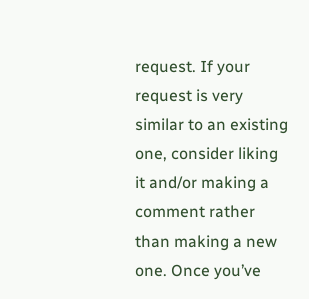request. If your request is very similar to an existing one, consider liking it and/or making a comment rather than making a new one. Once you’ve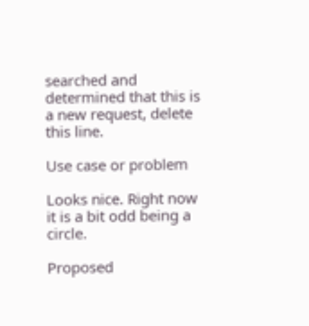searched and determined that this is a new request, delete this line.

Use case or problem

Looks nice. Right now it is a bit odd being a circle.

Proposed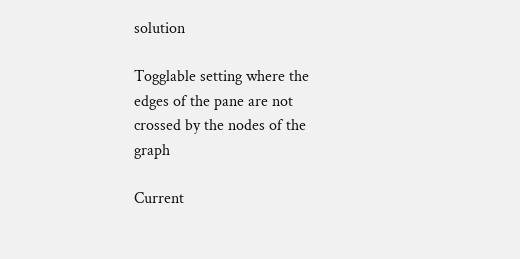solution

Togglable setting where the edges of the pane are not crossed by the nodes of the graph

Current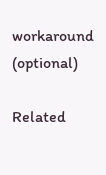workaround (optional)

Related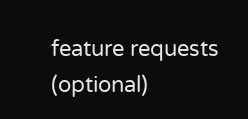feature requests (optional)